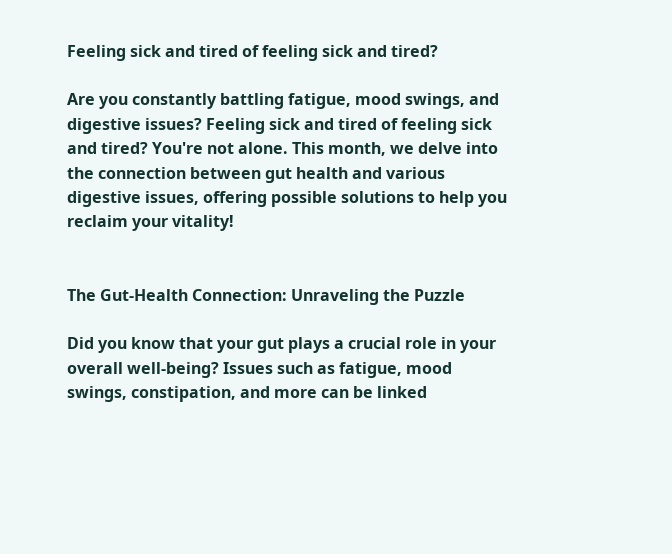Feeling sick and tired of feeling sick and tired?

Are you constantly battling fatigue, mood swings, and digestive issues? Feeling sick and tired of feeling sick and tired? You're not alone. This month, we delve into the connection between gut health and various digestive issues, offering possible solutions to help you reclaim your vitality!


The Gut-Health Connection: Unraveling the Puzzle

Did you know that your gut plays a crucial role in your overall well-being? Issues such as fatigue, mood swings, constipation, and more can be linked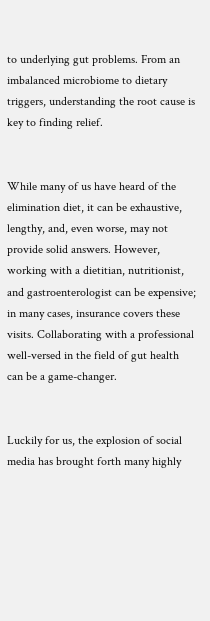to underlying gut problems. From an imbalanced microbiome to dietary triggers, understanding the root cause is key to finding relief.


While many of us have heard of the elimination diet, it can be exhaustive, lengthy, and, even worse, may not provide solid answers. However, working with a dietitian, nutritionist, and gastroenterologist can be expensive; in many cases, insurance covers these visits. Collaborating with a professional well-versed in the field of gut health can be a game-changer.


Luckily for us, the explosion of social media has brought forth many highly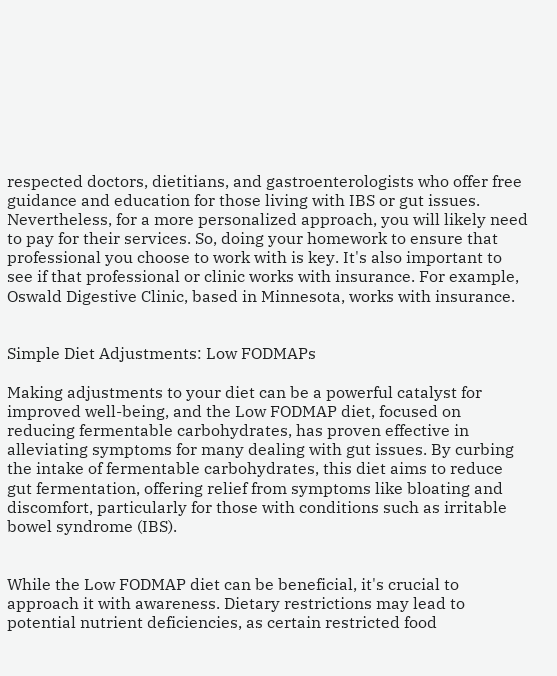respected doctors, dietitians, and gastroenterologists who offer free guidance and education for those living with IBS or gut issues. Nevertheless, for a more personalized approach, you will likely need to pay for their services. So, doing your homework to ensure that professional you choose to work with is key. It's also important to see if that professional or clinic works with insurance. For example, Oswald Digestive Clinic, based in Minnesota, works with insurance.


Simple Diet Adjustments: Low FODMAPs

Making adjustments to your diet can be a powerful catalyst for improved well-being, and the Low FODMAP diet, focused on reducing fermentable carbohydrates, has proven effective in alleviating symptoms for many dealing with gut issues. By curbing the intake of fermentable carbohydrates, this diet aims to reduce gut fermentation, offering relief from symptoms like bloating and discomfort, particularly for those with conditions such as irritable bowel syndrome (IBS).


While the Low FODMAP diet can be beneficial, it's crucial to approach it with awareness. Dietary restrictions may lead to potential nutrient deficiencies, as certain restricted food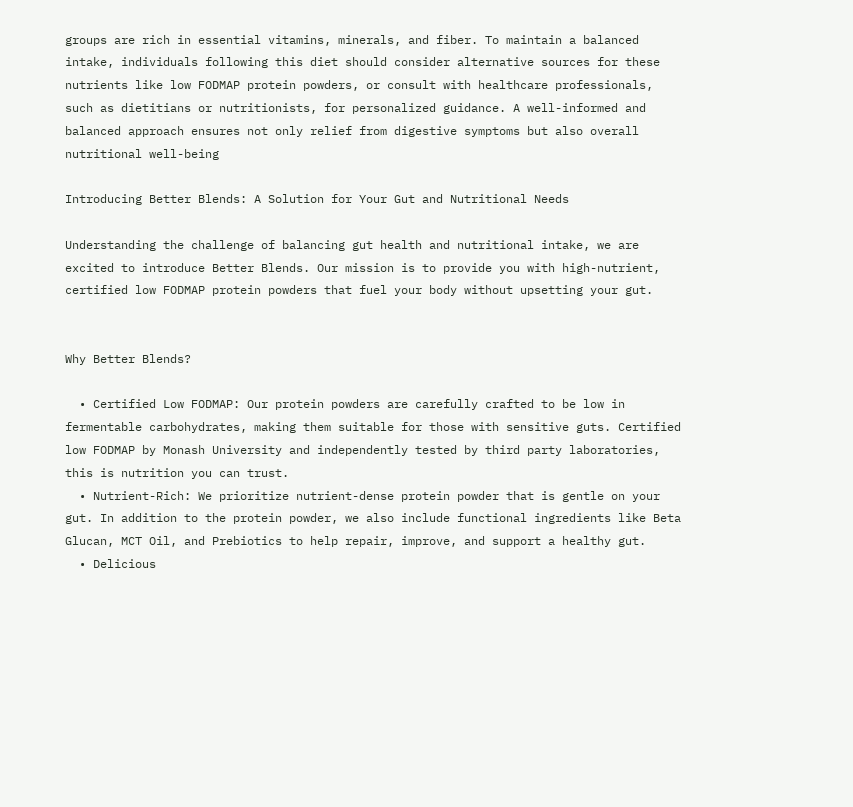groups are rich in essential vitamins, minerals, and fiber. To maintain a balanced intake, individuals following this diet should consider alternative sources for these nutrients like low FODMAP protein powders, or consult with healthcare professionals, such as dietitians or nutritionists, for personalized guidance. A well-informed and balanced approach ensures not only relief from digestive symptoms but also overall nutritional well-being

Introducing Better Blends: A Solution for Your Gut and Nutritional Needs

Understanding the challenge of balancing gut health and nutritional intake, we are excited to introduce Better Blends. Our mission is to provide you with high-nutrient, certified low FODMAP protein powders that fuel your body without upsetting your gut.


Why Better Blends?

  • Certified Low FODMAP: Our protein powders are carefully crafted to be low in fermentable carbohydrates, making them suitable for those with sensitive guts. Certified low FODMAP by Monash University and independently tested by third party laboratories, this is nutrition you can trust.
  • Nutrient-Rich: We prioritize nutrient-dense protein powder that is gentle on your gut. In addition to the protein powder, we also include functional ingredients like Beta Glucan, MCT Oil, and Prebiotics to help repair, improve, and support a healthy gut.
  • Delicious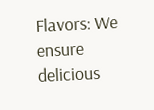Flavors: We ensure delicious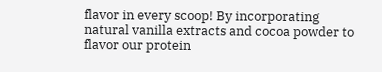flavor in every scoop! By incorporating natural vanilla extracts and cocoa powder to flavor our protein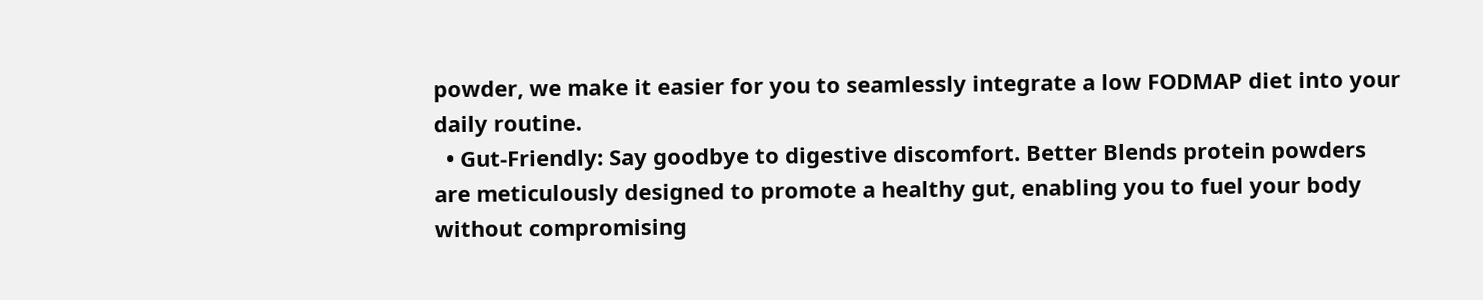powder, we make it easier for you to seamlessly integrate a low FODMAP diet into your daily routine.
  • Gut-Friendly: Say goodbye to digestive discomfort. Better Blends protein powders are meticulously designed to promote a healthy gut, enabling you to fuel your body without compromising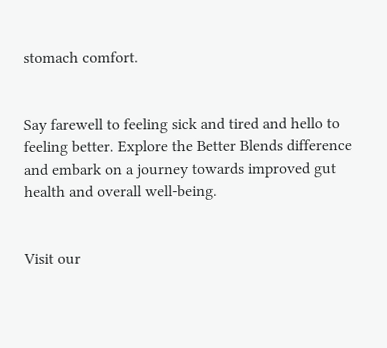stomach comfort.


Say farewell to feeling sick and tired and hello to feeling better. Explore the Better Blends difference and embark on a journey towards improved gut health and overall well-being.


Visit our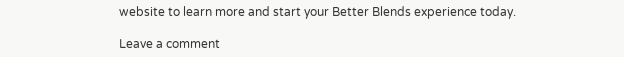website to learn more and start your Better Blends experience today.

Leave a comment